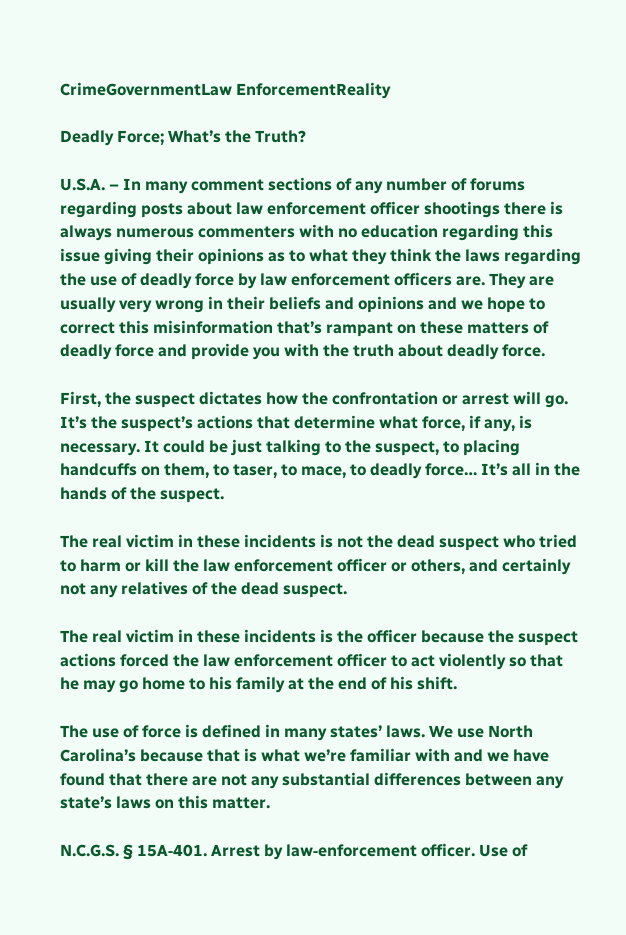CrimeGovernmentLaw EnforcementReality

Deadly Force; What’s the Truth?

U.S.A. – In many comment sections of any number of forums regarding posts about law enforcement officer shootings there is always numerous commenters with no education regarding this issue giving their opinions as to what they think the laws regarding the use of deadly force by law enforcement officers are. They are usually very wrong in their beliefs and opinions and we hope to correct this misinformation that’s rampant on these matters of deadly force and provide you with the truth about deadly force.

First, the suspect dictates how the confrontation or arrest will go. It’s the suspect’s actions that determine what force, if any, is necessary. It could be just talking to the suspect, to placing handcuffs on them, to taser, to mace, to deadly force… It’s all in the hands of the suspect.

The real victim in these incidents is not the dead suspect who tried to harm or kill the law enforcement officer or others, and certainly not any relatives of the dead suspect.

The real victim in these incidents is the officer because the suspect actions forced the law enforcement officer to act violently so that he may go home to his family at the end of his shift.

The use of force is defined in many states’ laws. We use North Carolina’s because that is what we’re familiar with and we have found that there are not any substantial differences between any state’s laws on this matter.

N.C.G.S. § 15A‑401. Arrest by law‑enforcement officer. Use of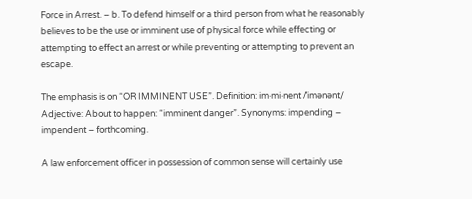Force in Arrest. – b. To defend himself or a third person from what he reasonably believes to be the use or imminent use of physical force while effecting or attempting to effect an arrest or while preventing or attempting to prevent an escape.

The emphasis is on “OR IMMINENT USE”. Definition: im·mi·nent /ˈimənənt/ Adjective: About to happen: “imminent danger”. Synonyms: impending – impendent – forthcoming.

A law enforcement officer in possession of common sense will certainly use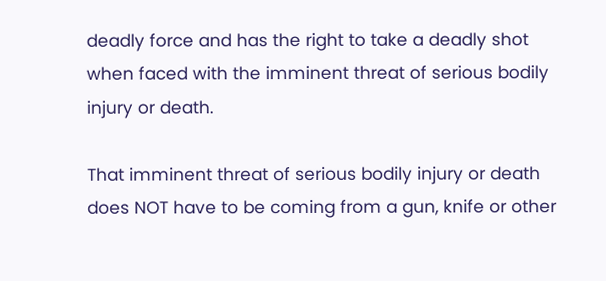deadly force and has the right to take a deadly shot when faced with the imminent threat of serious bodily injury or death.

That imminent threat of serious bodily injury or death does NOT have to be coming from a gun, knife or other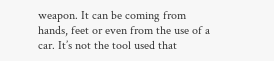weapon. It can be coming from hands, feet or even from the use of a car. It’s not the tool used that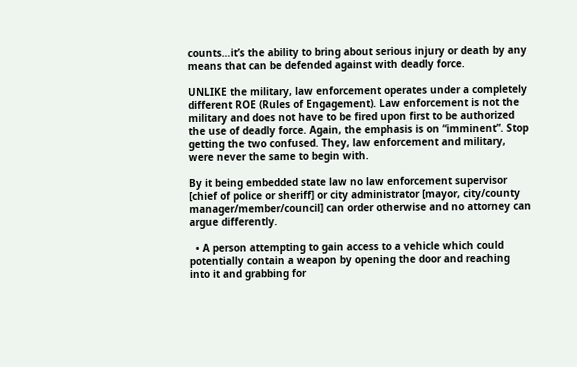counts…it’s the ability to bring about serious injury or death by any means that can be defended against with deadly force.

UNLIKE the military, law enforcement operates under a completely different ROE (Rules of Engagement). Law enforcement is not the military and does not have to be fired upon first to be authorized the use of deadly force. Again, the emphasis is on “imminent”. Stop getting the two confused. They, law enforcement and military, were never the same to begin with.

By it being embedded state law no law enforcement supervisor [chief of police or sheriff] or city administrator [mayor, city/county manager/member/council] can order otherwise and no attorney can argue differently.

  • A person attempting to gain access to a vehicle which could potentially contain a weapon by opening the door and reaching into it and grabbing for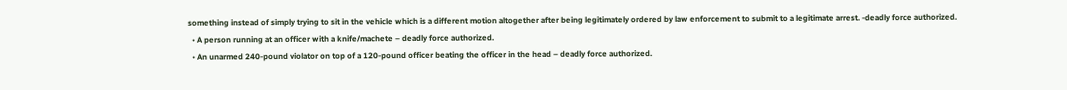something instead of simply trying to sit in the vehicle which is a different motion altogether after being legitimately ordered by law enforcement to submit to a legitimate arrest. -deadly force authorized.
  • A person running at an officer with a knife/machete – deadly force authorized.
  • An unarmed 240-pound violator on top of a 120-pound officer beating the officer in the head – deadly force authorized.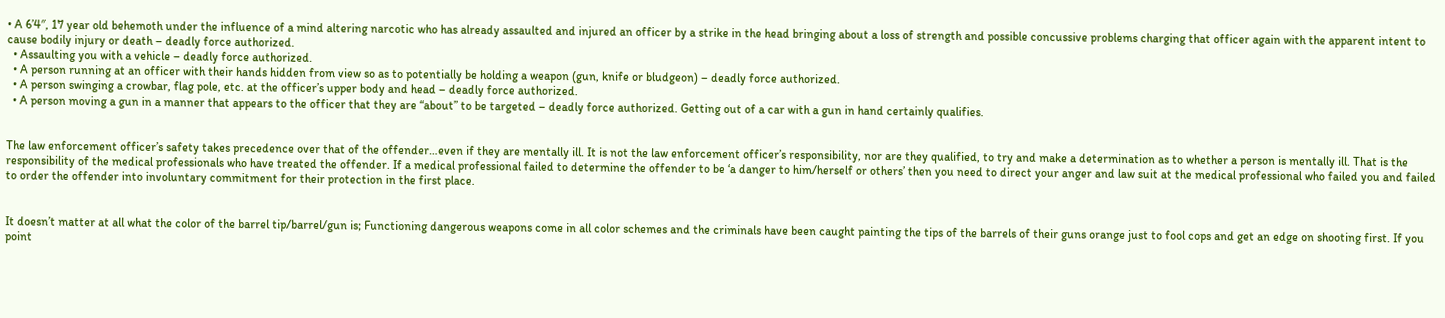• A 6’4″, 17 year old behemoth under the influence of a mind altering narcotic who has already assaulted and injured an officer by a strike in the head bringing about a loss of strength and possible concussive problems charging that officer again with the apparent intent to cause bodily injury or death – deadly force authorized.
  • Assaulting you with a vehicle – deadly force authorized.
  • A person running at an officer with their hands hidden from view so as to potentially be holding a weapon (gun, knife or bludgeon) – deadly force authorized.
  • A person swinging a crowbar, flag pole, etc. at the officer’s upper body and head – deadly force authorized.
  • A person moving a gun in a manner that appears to the officer that they are “about” to be targeted – deadly force authorized. Getting out of a car with a gun in hand certainly qualifies.


The law enforcement officer’s safety takes precedence over that of the offender…even if they are mentally ill. It is not the law enforcement officer’s responsibility, nor are they qualified, to try and make a determination as to whether a person is mentally ill. That is the responsibility of the medical professionals who have treated the offender. If a medical professional failed to determine the offender to be ‘a danger to him/herself or others’ then you need to direct your anger and law suit at the medical professional who failed you and failed to order the offender into involuntary commitment for their protection in the first place.


It doesn’t matter at all what the color of the barrel tip/barrel/gun is; Functioning dangerous weapons come in all color schemes and the criminals have been caught painting the tips of the barrels of their guns orange just to fool cops and get an edge on shooting first. If you point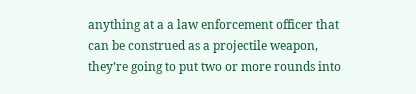anything at a a law enforcement officer that can be construed as a projectile weapon, they’re going to put two or more rounds into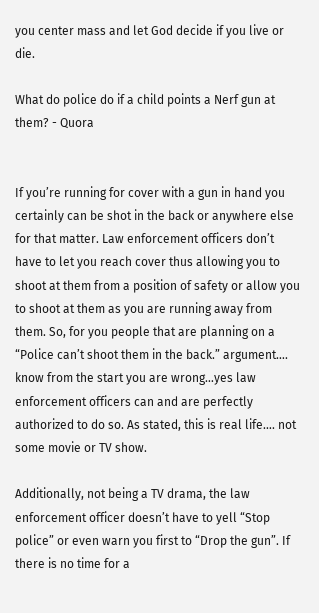you center mass and let God decide if you live or die.

What do police do if a child points a Nerf gun at them? - Quora


If you’re running for cover with a gun in hand you certainly can be shot in the back or anywhere else for that matter. Law enforcement officers don’t have to let you reach cover thus allowing you to shoot at them from a position of safety or allow you to shoot at them as you are running away from them. So, for you people that are planning on a “Police can’t shoot them in the back.” argument…. know from the start you are wrong…yes law enforcement officers can and are perfectly authorized to do so. As stated, this is real life…. not some movie or TV show.

Additionally, not being a TV drama, the law enforcement officer doesn’t have to yell “Stop police” or even warn you first to “Drop the gun”. If there is no time for a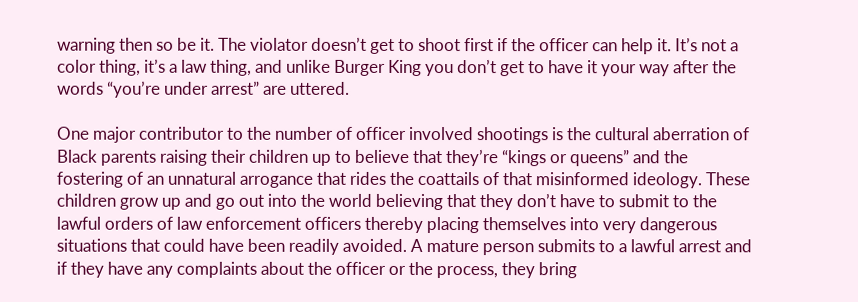warning then so be it. The violator doesn’t get to shoot first if the officer can help it. It’s not a color thing, it’s a law thing, and unlike Burger King you don’t get to have it your way after the words “you’re under arrest” are uttered.

One major contributor to the number of officer involved shootings is the cultural aberration of Black parents raising their children up to believe that they’re “kings or queens” and the fostering of an unnatural arrogance that rides the coattails of that misinformed ideology. These children grow up and go out into the world believing that they don’t have to submit to the lawful orders of law enforcement officers thereby placing themselves into very dangerous situations that could have been readily avoided. A mature person submits to a lawful arrest and if they have any complaints about the officer or the process, they bring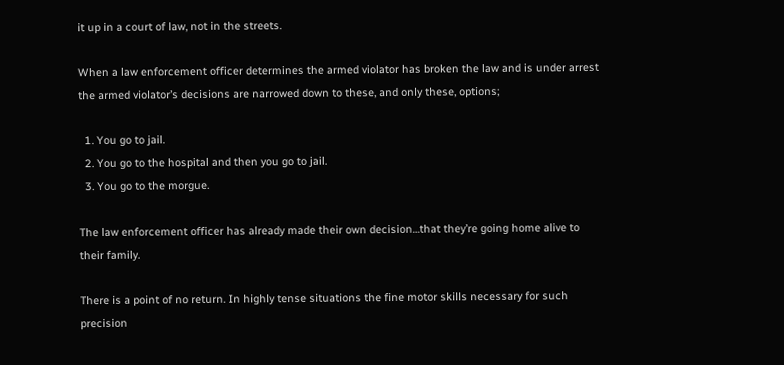it up in a court of law, not in the streets.

When a law enforcement officer determines the armed violator has broken the law and is under arrest the armed violator’s decisions are narrowed down to these, and only these, options;

  1. You go to jail.
  2. You go to the hospital and then you go to jail.
  3. You go to the morgue.

The law enforcement officer has already made their own decision…that they’re going home alive to their family.

There is a point of no return. In highly tense situations the fine motor skills necessary for such precision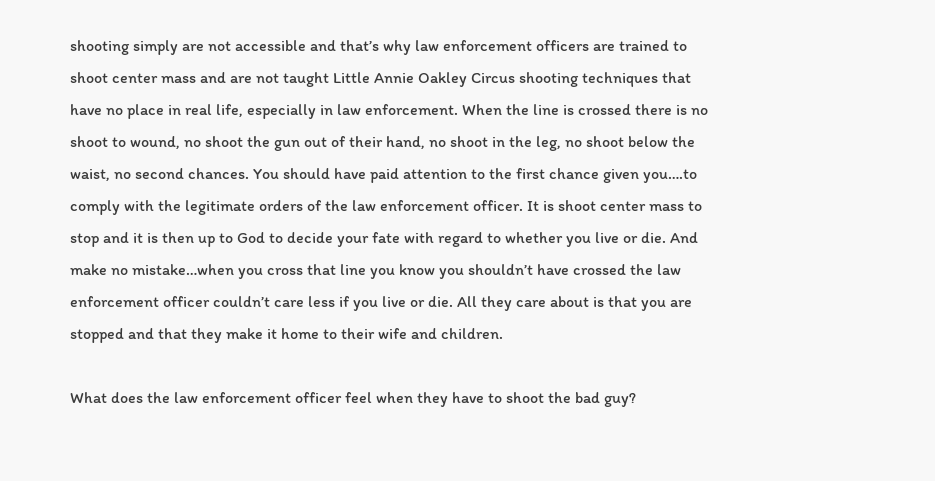shooting simply are not accessible and that’s why law enforcement officers are trained to shoot center mass and are not taught Little Annie Oakley Circus shooting techniques that have no place in real life, especially in law enforcement. When the line is crossed there is no shoot to wound, no shoot the gun out of their hand, no shoot in the leg, no shoot below the waist, no second chances. You should have paid attention to the first chance given you….to comply with the legitimate orders of the law enforcement officer. It is shoot center mass to stop and it is then up to God to decide your fate with regard to whether you live or die. And make no mistake…when you cross that line you know you shouldn’t have crossed the law enforcement officer couldn’t care less if you live or die. All they care about is that you are stopped and that they make it home to their wife and children.

What does the law enforcement officer feel when they have to shoot the bad guy?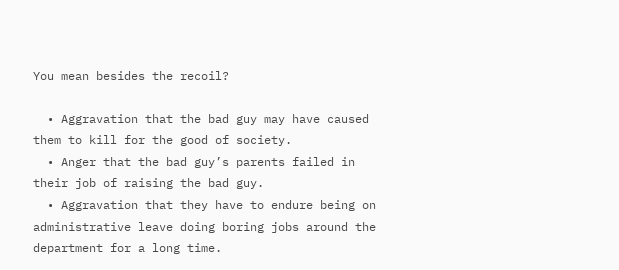You mean besides the recoil?

  • Aggravation that the bad guy may have caused them to kill for the good of society.
  • Anger that the bad guy’s parents failed in their job of raising the bad guy.
  • Aggravation that they have to endure being on administrative leave doing boring jobs around the department for a long time.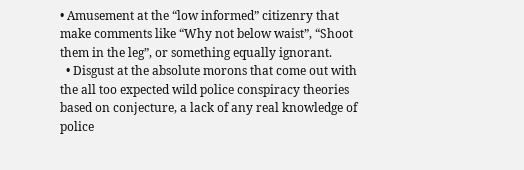• Amusement at the “low informed” citizenry that make comments like “Why not below waist”, “Shoot them in the leg”, or something equally ignorant.
  • Disgust at the absolute morons that come out with the all too expected wild police conspiracy theories based on conjecture, a lack of any real knowledge of police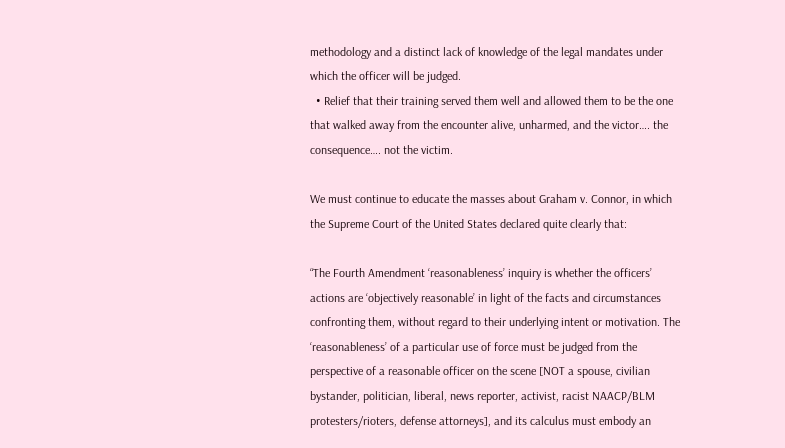methodology and a distinct lack of knowledge of the legal mandates under which the officer will be judged.
  • Relief that their training served them well and allowed them to be the one that walked away from the encounter alive, unharmed, and the victor…. the consequence…. not the victim.

We must continue to educate the masses about Graham v. Connor, in which the Supreme Court of the United States declared quite clearly that:

“The Fourth Amendment ‘reasonableness’ inquiry is whether the officers’ actions are ‘objectively reasonable’ in light of the facts and circumstances confronting them, without regard to their underlying intent or motivation. The ‘reasonableness’ of a particular use of force must be judged from the perspective of a reasonable officer on the scene [NOT a spouse, civilian bystander, politician, liberal, news reporter, activist, racist NAACP/BLM protesters/rioters, defense attorneys], and its calculus must embody an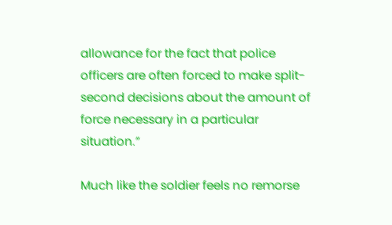allowance for the fact that police officers are often forced to make split-second decisions about the amount of force necessary in a particular situation.”

Much like the soldier feels no remorse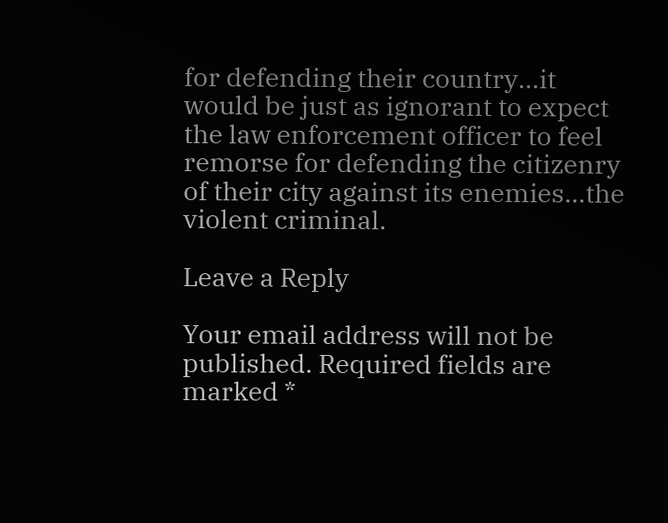for defending their country…it would be just as ignorant to expect the law enforcement officer to feel remorse for defending the citizenry of their city against its enemies…the violent criminal.

Leave a Reply

Your email address will not be published. Required fields are marked *